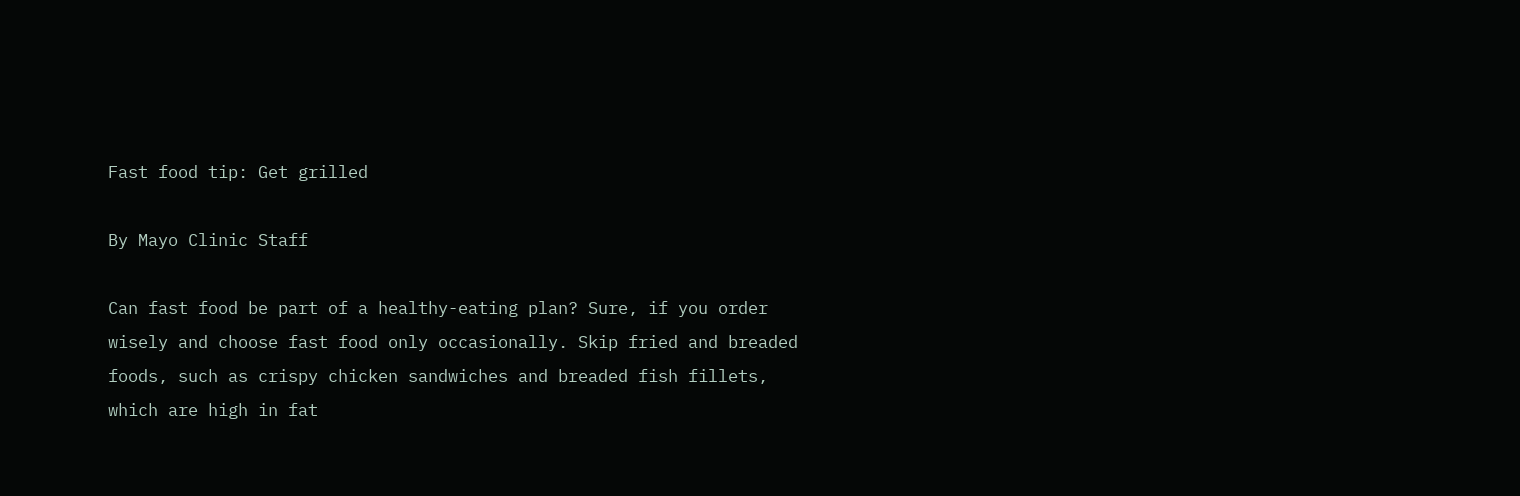Fast food tip: Get grilled

By Mayo Clinic Staff

Can fast food be part of a healthy-eating plan? Sure, if you order wisely and choose fast food only occasionally. Skip fried and breaded foods, such as crispy chicken sandwiches and breaded fish fillets, which are high in fat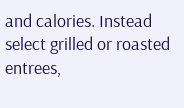and calories. Instead select grilled or roasted entrees,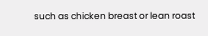such as chicken breast or lean roast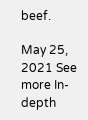beef.

May 25, 2021 See more In-depth